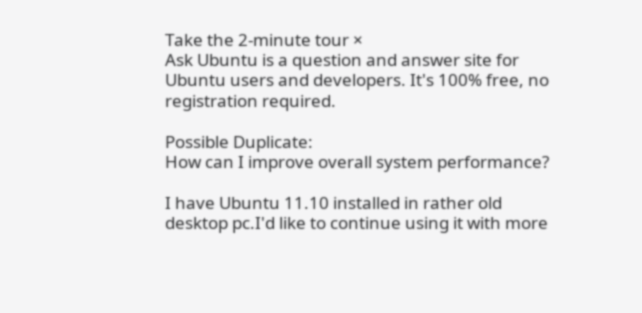Take the 2-minute tour ×
Ask Ubuntu is a question and answer site for Ubuntu users and developers. It's 100% free, no registration required.

Possible Duplicate:
How can I improve overall system performance?

I have Ubuntu 11.10 installed in rather old desktop pc.I'd like to continue using it with more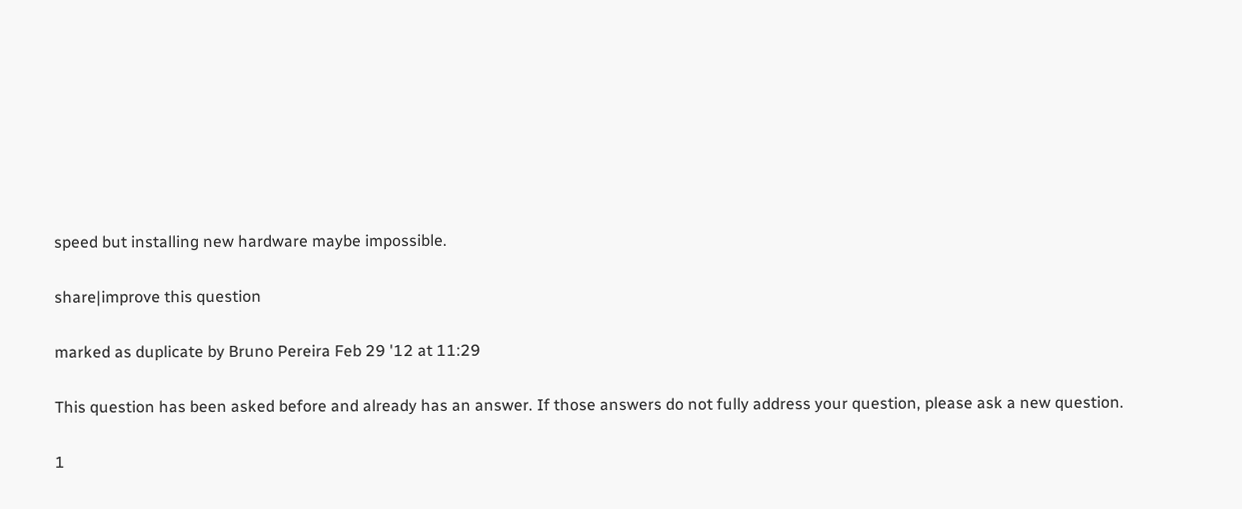speed but installing new hardware maybe impossible.

share|improve this question

marked as duplicate by Bruno Pereira Feb 29 '12 at 11:29

This question has been asked before and already has an answer. If those answers do not fully address your question, please ask a new question.

1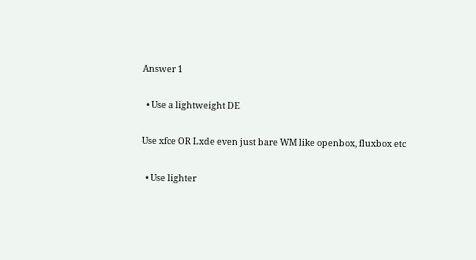Answer 1

  • Use a lightweight DE

Use xfce OR Lxde even just bare WM like openbox, fluxbox etc

  • Use lighter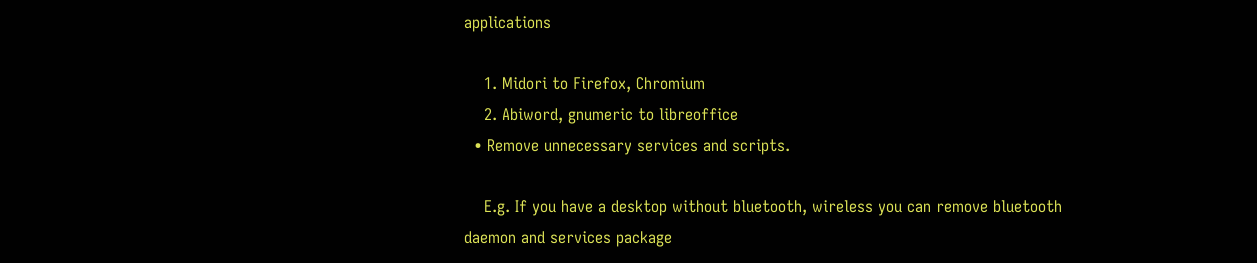applications

    1. Midori to Firefox, Chromium
    2. Abiword, gnumeric to libreoffice
  • Remove unnecessary services and scripts.

    E.g. If you have a desktop without bluetooth, wireless you can remove bluetooth daemon and services package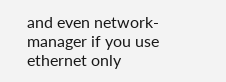and even network-manager if you use ethernet only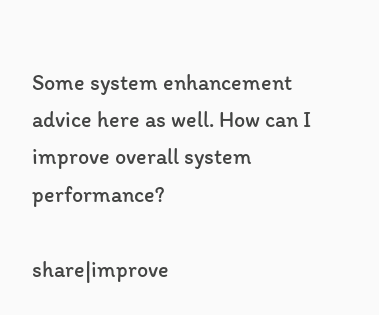Some system enhancement advice here as well. How can I improve overall system performance?

share|improve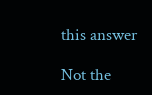this answer

Not the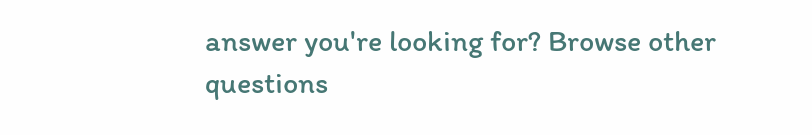answer you're looking for? Browse other questions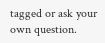tagged or ask your own question.